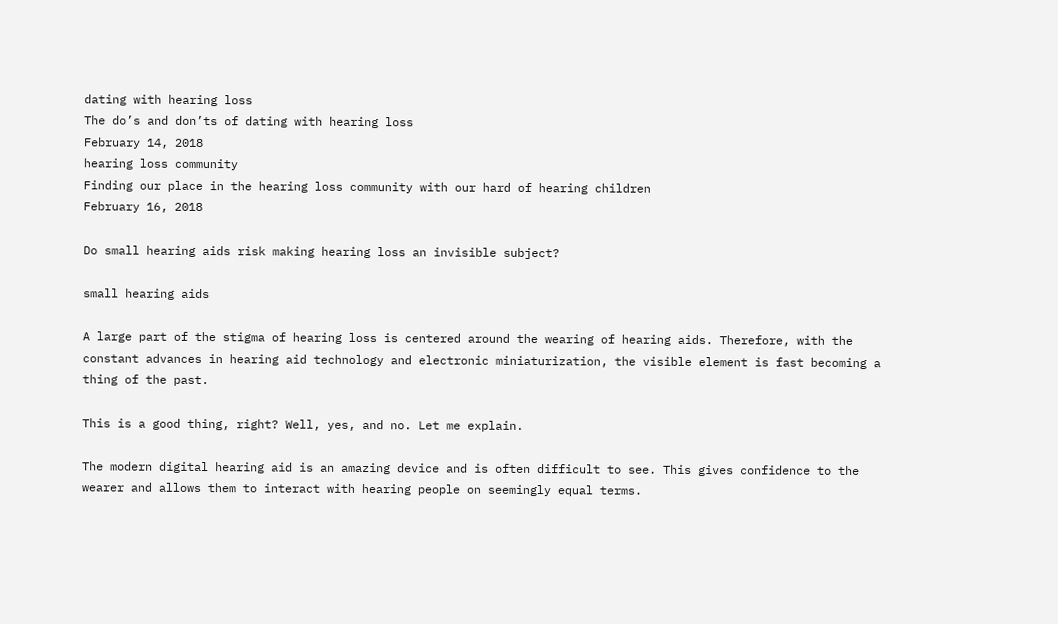dating with hearing loss
The do’s and don’ts of dating with hearing loss
February 14, 2018
hearing loss community
Finding our place in the hearing loss community with our hard of hearing children
February 16, 2018

Do small hearing aids risk making hearing loss an invisible subject?

small hearing aids

A large part of the stigma of hearing loss is centered around the wearing of hearing aids. Therefore, with the constant advances in hearing aid technology and electronic miniaturization, the visible element is fast becoming a thing of the past.

This is a good thing, right? Well, yes, and no. Let me explain.

The modern digital hearing aid is an amazing device and is often difficult to see. This gives confidence to the wearer and allows them to interact with hearing people on seemingly equal terms.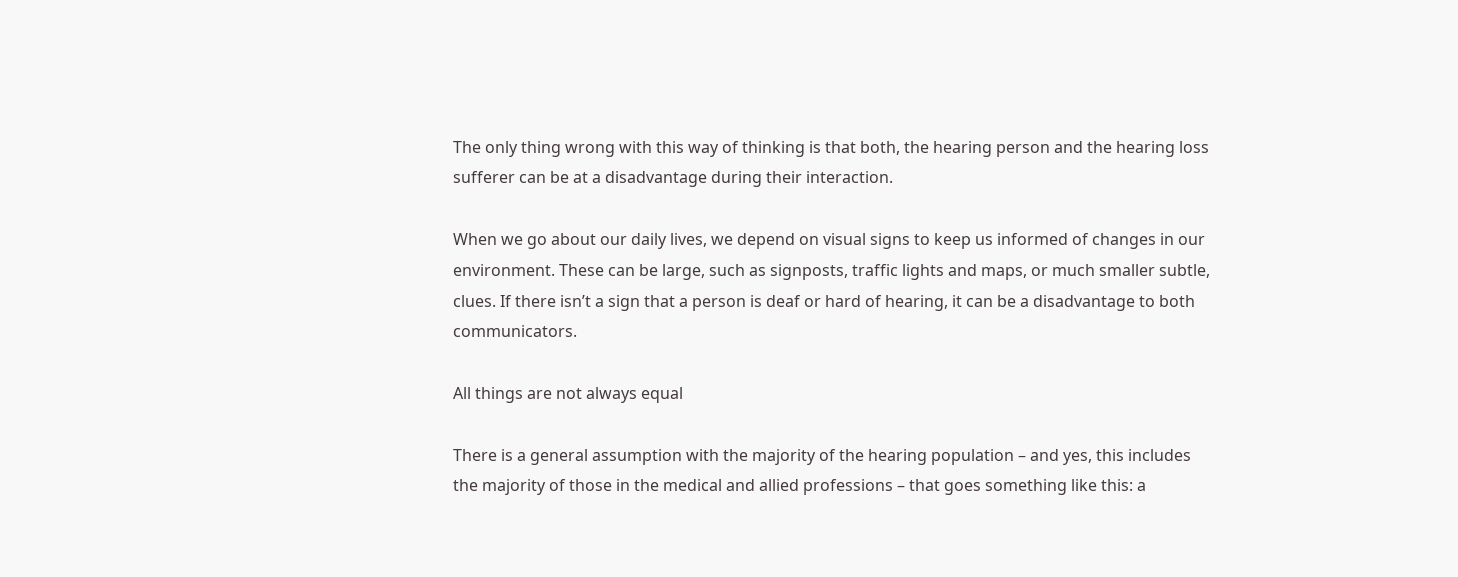The only thing wrong with this way of thinking is that both, the hearing person and the hearing loss sufferer can be at a disadvantage during their interaction.

When we go about our daily lives, we depend on visual signs to keep us informed of changes in our environment. These can be large, such as signposts, traffic lights and maps, or much smaller subtle, clues. If there isn’t a sign that a person is deaf or hard of hearing, it can be a disadvantage to both communicators.

All things are not always equal

There is a general assumption with the majority of the hearing population – and yes, this includes the majority of those in the medical and allied professions – that goes something like this: a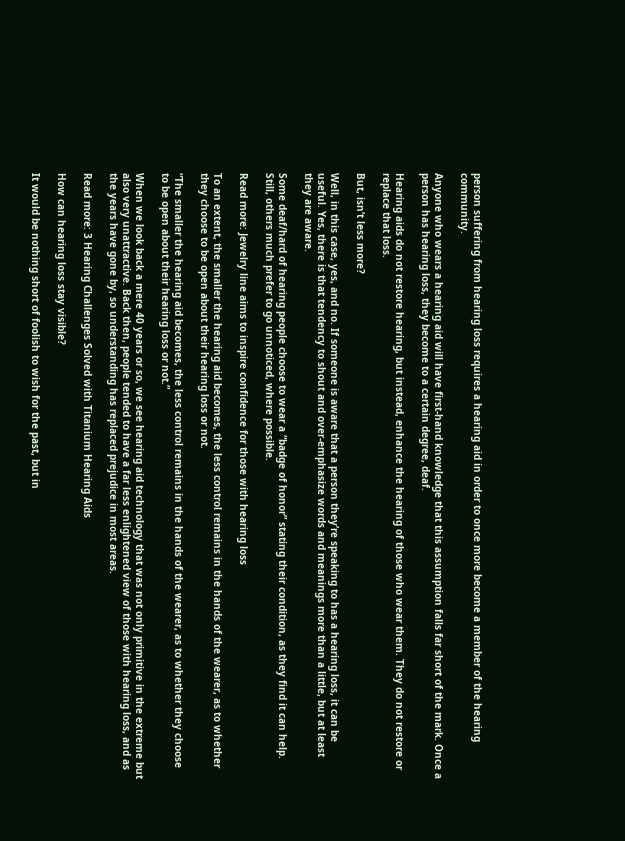person suffering from hearing loss requires a hearing aid in order to once more become a member of the hearing community.

Anyone who wears a hearing aid will have first-hand knowledge that this assumption falls far short of the mark. Once a person has hearing loss, they become to a certain degree, deaf.

Hearing aids do not restore hearing, but instead, enhance the hearing of those who wear them. They do not restore or replace that loss.

But, isn’t less more?

Well, in this case, yes, and no. If someone is aware that a person they’re speaking to has a hearing loss, it can be useful. Yes, there is that tendency to shout and over-emphasize words and meanings more than a little, but at least they are aware.

Some deaf/hard of hearing people choose to wear a “badge of honor” stating their condition, as they find it can help. Still, others much prefer to go unnoticed, where possible.

Read more: Jewelry line aims to inspire confidence for those with hearing loss

To an extent, the smaller the hearing aid becomes, the less control remains in the hands of the wearer, as to whether they choose to be open about their hearing loss or not.

“The smaller the hearing aid becomes, the less control remains in the hands of the wearer, as to whether they choose to be open about their hearing loss or not.”

When we look back a mere 40 years or so, we see hearing aid technology that was not only primitive in the extreme but also very unattractive. Back then, people tended to have a far less enlightened view of those with hearing loss, and as the years have gone by, so understanding has replaced prejudice in most areas.

Read more: 3 Hearing Challenges Solved with Titanium Hearing Aids

How can hearing loss stay visible?

It would be nothing short of foolish to wish for the past, but in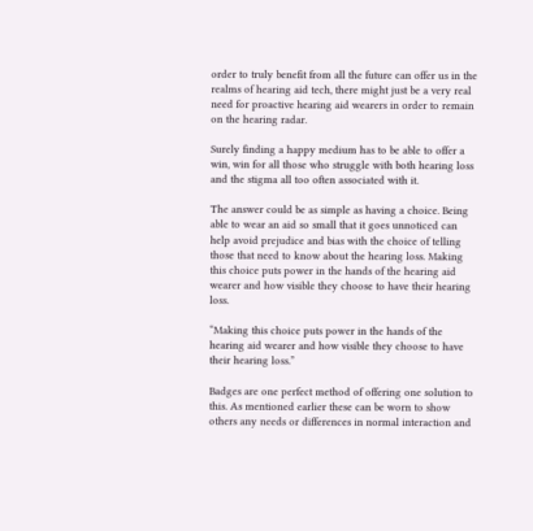order to truly benefit from all the future can offer us in the realms of hearing aid tech, there might just be a very real need for proactive hearing aid wearers in order to remain on the hearing radar.

Surely finding a happy medium has to be able to offer a win, win for all those who struggle with both hearing loss and the stigma all too often associated with it.

The answer could be as simple as having a choice. Being able to wear an aid so small that it goes unnoticed can help avoid prejudice and bias with the choice of telling those that need to know about the hearing loss. Making this choice puts power in the hands of the hearing aid wearer and how visible they choose to have their hearing loss.

“Making this choice puts power in the hands of the hearing aid wearer and how visible they choose to have their hearing loss.”

Badges are one perfect method of offering one solution to this. As mentioned earlier these can be worn to show others any needs or differences in normal interaction and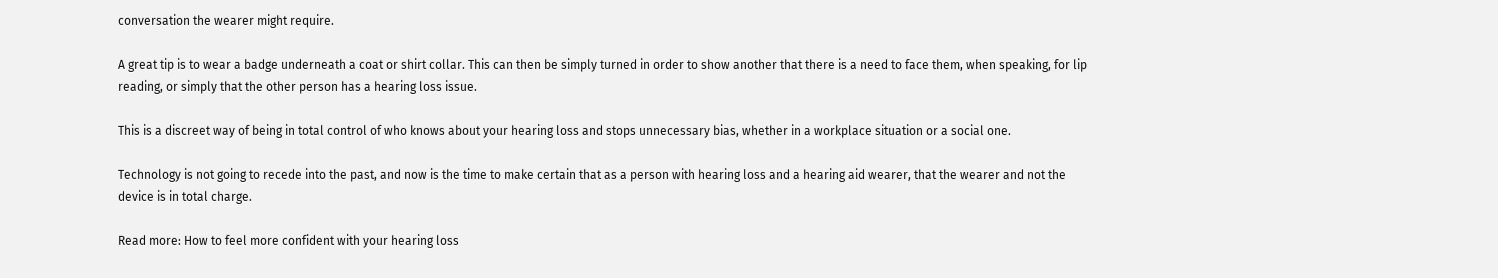conversation the wearer might require.

A great tip is to wear a badge underneath a coat or shirt collar. This can then be simply turned in order to show another that there is a need to face them, when speaking, for lip reading, or simply that the other person has a hearing loss issue.

This is a discreet way of being in total control of who knows about your hearing loss and stops unnecessary bias, whether in a workplace situation or a social one.

Technology is not going to recede into the past, and now is the time to make certain that as a person with hearing loss and a hearing aid wearer, that the wearer and not the device is in total charge.

Read more: How to feel more confident with your hearing loss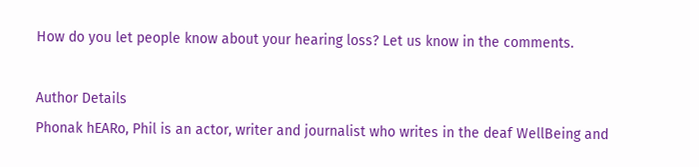How do you let people know about your hearing loss? Let us know in the comments.

Author Details
Phonak hEARo, Phil is an actor, writer and journalist who writes in the deaf WellBeing and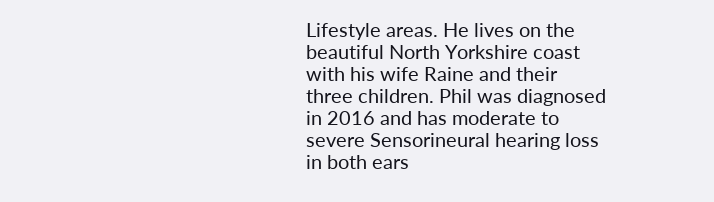Lifestyle areas. He lives on the beautiful North Yorkshire coast with his wife Raine and their three children. Phil was diagnosed in 2016 and has moderate to severe Sensorineural hearing loss in both ears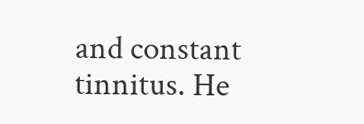and constant tinnitus. He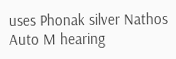uses Phonak silver Nathos Auto M hearing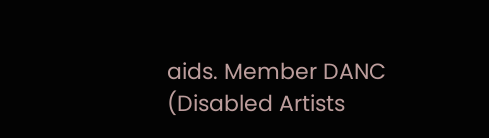aids. Member DANC (Disabled Artists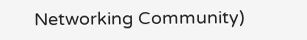Networking Community)